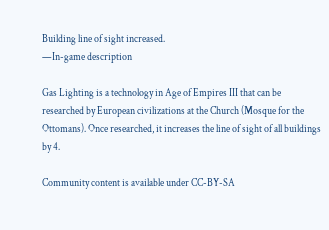Building line of sight increased.
—In-game description

Gas Lighting is a technology in Age of Empires III that can be researched by European civilizations at the Church (Mosque for the Ottomans). Once researched, it increases the line of sight of all buildings by 4.

Community content is available under CC-BY-SA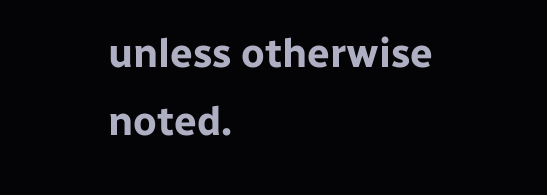unless otherwise noted.